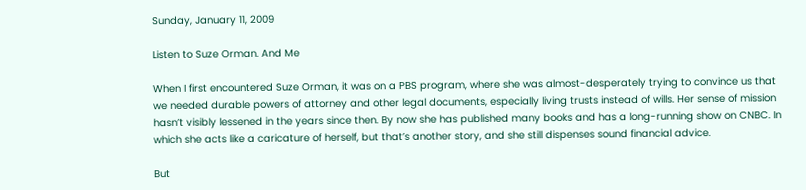Sunday, January 11, 2009

Listen to Suze Orman. And Me

When I first encountered Suze Orman, it was on a PBS program, where she was almost-desperately trying to convince us that we needed durable powers of attorney and other legal documents, especially living trusts instead of wills. Her sense of mission hasn’t visibly lessened in the years since then. By now she has published many books and has a long-running show on CNBC. In which she acts like a caricature of herself, but that’s another story, and she still dispenses sound financial advice.

But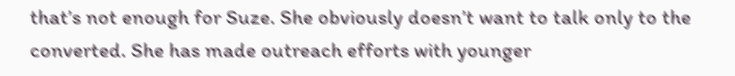that’s not enough for Suze. She obviously doesn’t want to talk only to the converted. She has made outreach efforts with younger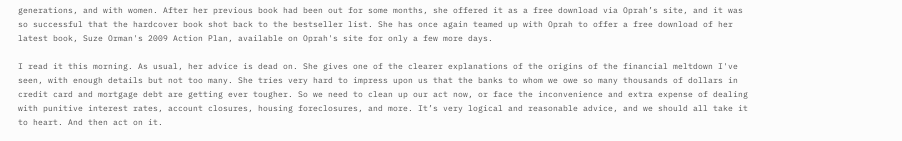generations, and with women. After her previous book had been out for some months, she offered it as a free download via Oprah’s site, and it was so successful that the hardcover book shot back to the bestseller list. She has once again teamed up with Oprah to offer a free download of her latest book, Suze Orman's 2009 Action Plan, available on Oprah's site for only a few more days.

I read it this morning. As usual, her advice is dead on. She gives one of the clearer explanations of the origins of the financial meltdown I've seen, with enough details but not too many. She tries very hard to impress upon us that the banks to whom we owe so many thousands of dollars in credit card and mortgage debt are getting ever tougher. So we need to clean up our act now, or face the inconvenience and extra expense of dealing with punitive interest rates, account closures, housing foreclosures, and more. It’s very logical and reasonable advice, and we should all take it to heart. And then act on it.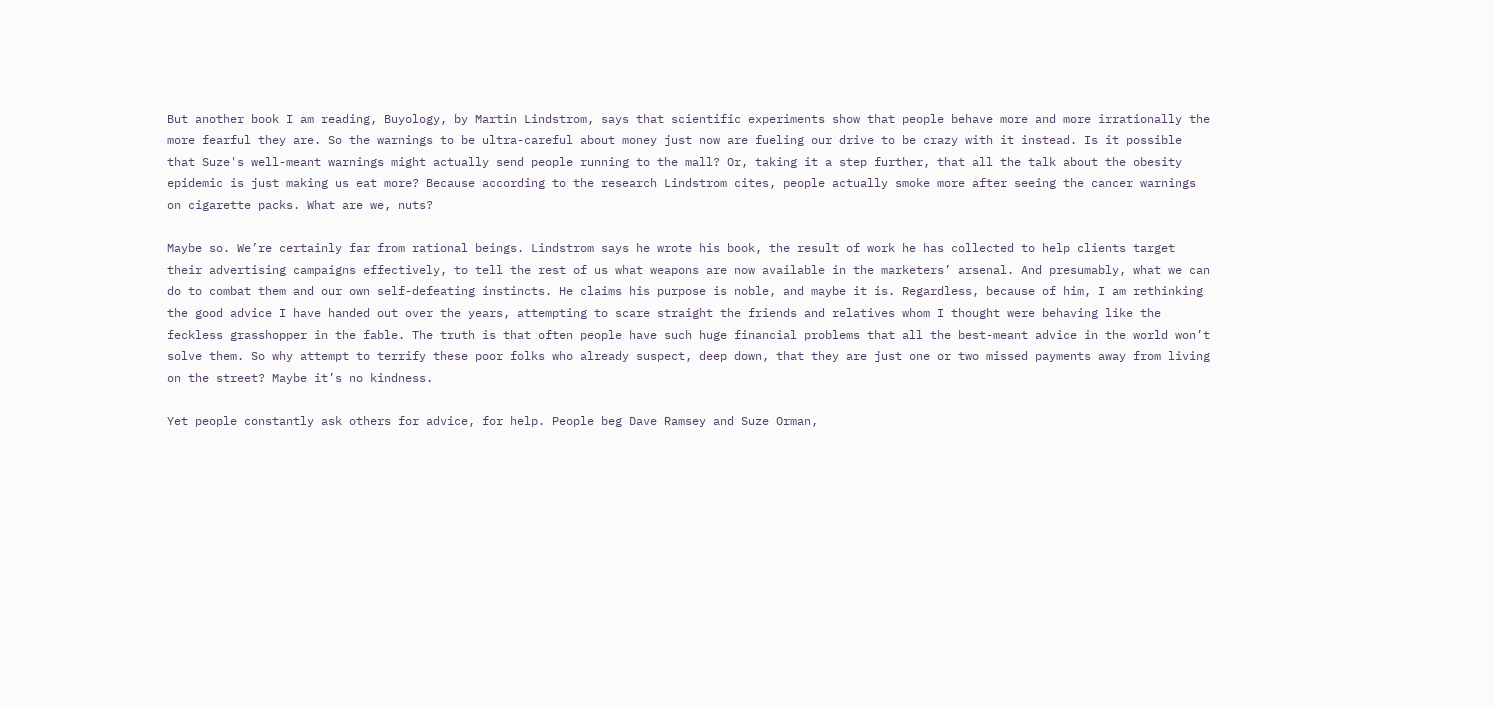But another book I am reading, Buyology, by Martin Lindstrom, says that scientific experiments show that people behave more and more irrationally the more fearful they are. So the warnings to be ultra-careful about money just now are fueling our drive to be crazy with it instead. Is it possible that Suze's well-meant warnings might actually send people running to the mall? Or, taking it a step further, that all the talk about the obesity epidemic is just making us eat more? Because according to the research Lindstrom cites, people actually smoke more after seeing the cancer warnings on cigarette packs. What are we, nuts?

Maybe so. We’re certainly far from rational beings. Lindstrom says he wrote his book, the result of work he has collected to help clients target their advertising campaigns effectively, to tell the rest of us what weapons are now available in the marketers’ arsenal. And presumably, what we can do to combat them and our own self-defeating instincts. He claims his purpose is noble, and maybe it is. Regardless, because of him, I am rethinking the good advice I have handed out over the years, attempting to scare straight the friends and relatives whom I thought were behaving like the feckless grasshopper in the fable. The truth is that often people have such huge financial problems that all the best-meant advice in the world won’t solve them. So why attempt to terrify these poor folks who already suspect, deep down, that they are just one or two missed payments away from living on the street? Maybe it’s no kindness.

Yet people constantly ask others for advice, for help. People beg Dave Ramsey and Suze Orman,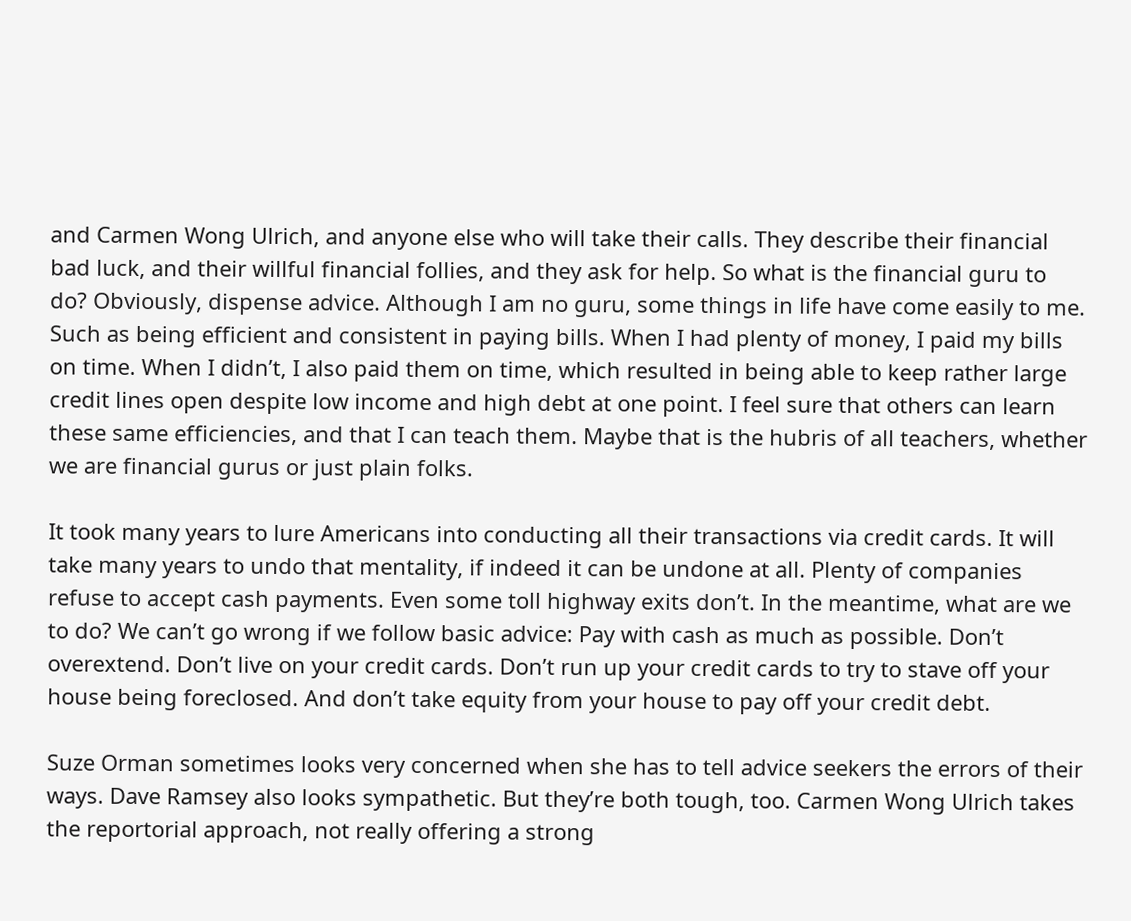and Carmen Wong Ulrich, and anyone else who will take their calls. They describe their financial bad luck, and their willful financial follies, and they ask for help. So what is the financial guru to do? Obviously, dispense advice. Although I am no guru, some things in life have come easily to me. Such as being efficient and consistent in paying bills. When I had plenty of money, I paid my bills on time. When I didn’t, I also paid them on time, which resulted in being able to keep rather large credit lines open despite low income and high debt at one point. I feel sure that others can learn these same efficiencies, and that I can teach them. Maybe that is the hubris of all teachers, whether we are financial gurus or just plain folks.

It took many years to lure Americans into conducting all their transactions via credit cards. It will take many years to undo that mentality, if indeed it can be undone at all. Plenty of companies refuse to accept cash payments. Even some toll highway exits don’t. In the meantime, what are we to do? We can’t go wrong if we follow basic advice: Pay with cash as much as possible. Don’t overextend. Don’t live on your credit cards. Don’t run up your credit cards to try to stave off your house being foreclosed. And don’t take equity from your house to pay off your credit debt.

Suze Orman sometimes looks very concerned when she has to tell advice seekers the errors of their ways. Dave Ramsey also looks sympathetic. But they’re both tough, too. Carmen Wong Ulrich takes the reportorial approach, not really offering a strong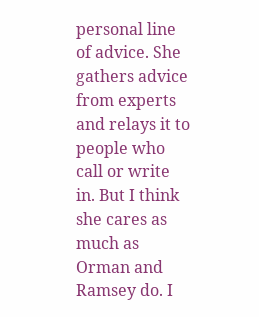personal line of advice. She gathers advice from experts and relays it to people who call or write in. But I think she cares as much as Orman and Ramsey do. I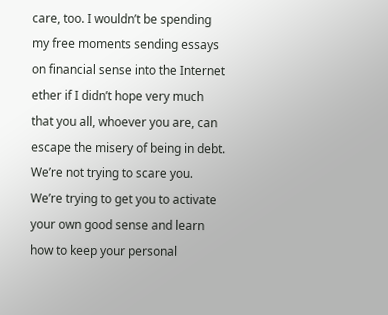care, too. I wouldn’t be spending my free moments sending essays on financial sense into the Internet ether if I didn’t hope very much that you all, whoever you are, can escape the misery of being in debt. We’re not trying to scare you. We’re trying to get you to activate your own good sense and learn how to keep your personal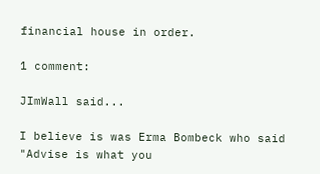financial house in order.

1 comment:

JImWall said...

I believe is was Erma Bombeck who said "Advise is what you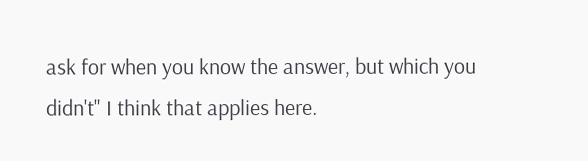ask for when you know the answer, but which you didn't" I think that applies here.